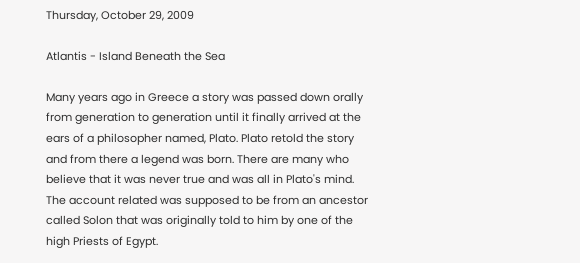Thursday, October 29, 2009

Atlantis - Island Beneath the Sea

Many years ago in Greece a story was passed down orally from generation to generation until it finally arrived at the ears of a philosopher named, Plato. Plato retold the story and from there a legend was born. There are many who believe that it was never true and was all in Plato's mind. The account related was supposed to be from an ancestor called Solon that was originally told to him by one of the high Priests of Egypt.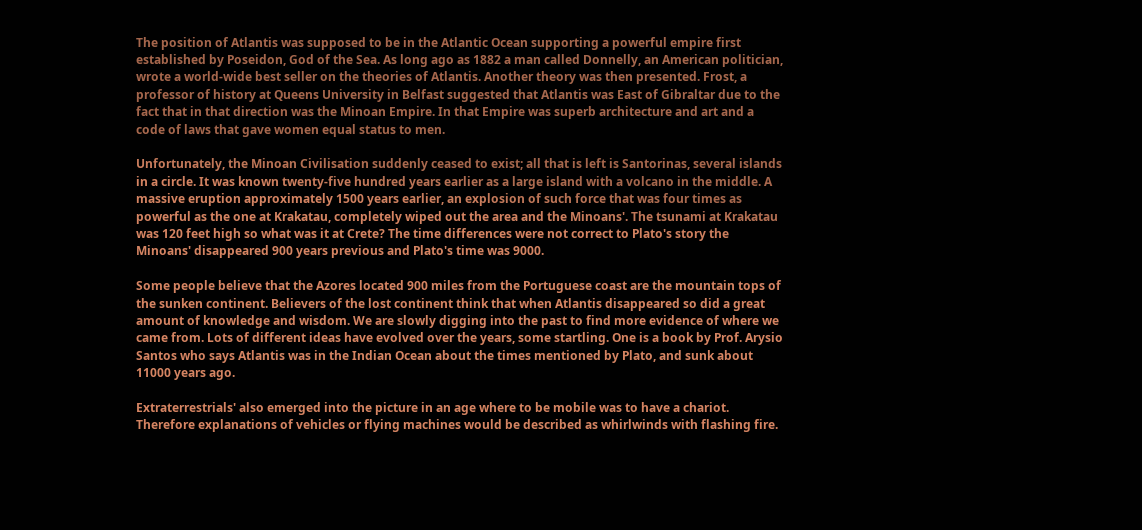The position of Atlantis was supposed to be in the Atlantic Ocean supporting a powerful empire first established by Poseidon, God of the Sea. As long ago as 1882 a man called Donnelly, an American politician, wrote a world-wide best seller on the theories of Atlantis. Another theory was then presented. Frost, a professor of history at Queens University in Belfast suggested that Atlantis was East of Gibraltar due to the fact that in that direction was the Minoan Empire. In that Empire was superb architecture and art and a code of laws that gave women equal status to men.

Unfortunately, the Minoan Civilisation suddenly ceased to exist; all that is left is Santorinas, several islands in a circle. It was known twenty-five hundred years earlier as a large island with a volcano in the middle. A massive eruption approximately 1500 years earlier, an explosion of such force that was four times as powerful as the one at Krakatau, completely wiped out the area and the Minoans'. The tsunami at Krakatau was 120 feet high so what was it at Crete? The time differences were not correct to Plato's story the Minoans' disappeared 900 years previous and Plato's time was 9000.

Some people believe that the Azores located 900 miles from the Portuguese coast are the mountain tops of the sunken continent. Believers of the lost continent think that when Atlantis disappeared so did a great amount of knowledge and wisdom. We are slowly digging into the past to find more evidence of where we came from. Lots of different ideas have evolved over the years, some startling. One is a book by Prof. Arysio Santos who says Atlantis was in the Indian Ocean about the times mentioned by Plato, and sunk about 11000 years ago.

Extraterrestrials' also emerged into the picture in an age where to be mobile was to have a chariot. Therefore explanations of vehicles or flying machines would be described as whirlwinds with flashing fire.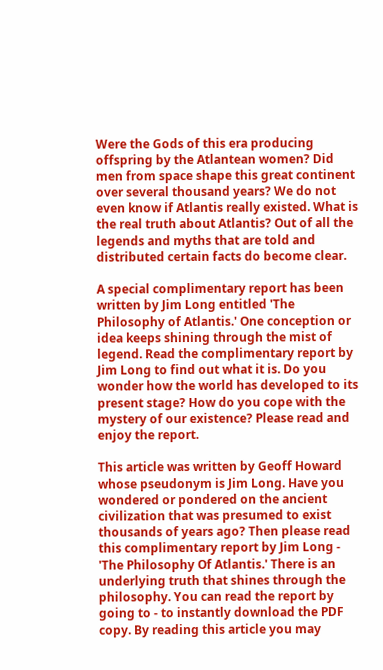Were the Gods of this era producing offspring by the Atlantean women? Did men from space shape this great continent over several thousand years? We do not even know if Atlantis really existed. What is the real truth about Atlantis? Out of all the legends and myths that are told and distributed certain facts do become clear.

A special complimentary report has been written by Jim Long entitled 'The Philosophy of Atlantis.' One conception or idea keeps shining through the mist of legend. Read the complimentary report by Jim Long to find out what it is. Do you wonder how the world has developed to its present stage? How do you cope with the mystery of our existence? Please read and enjoy the report.

This article was written by Geoff Howard whose pseudonym is Jim Long. Have you wondered or pondered on the ancient civilization that was presumed to exist thousands of years ago? Then please read this complimentary report by Jim Long - 'The Philosophy Of Atlantis.' There is an underlying truth that shines through the philosophy. You can read the report by going to - to instantly download the PDF copy. By reading this article you may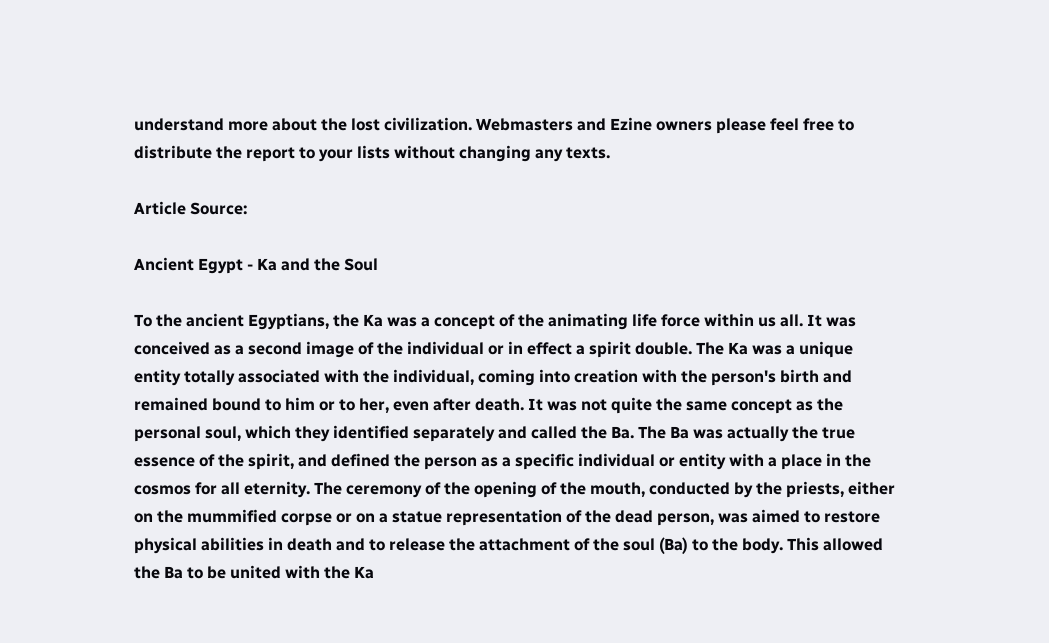understand more about the lost civilization. Webmasters and Ezine owners please feel free to distribute the report to your lists without changing any texts.

Article Source:

Ancient Egypt - Ka and the Soul

To the ancient Egyptians, the Ka was a concept of the animating life force within us all. It was conceived as a second image of the individual or in effect a spirit double. The Ka was a unique entity totally associated with the individual, coming into creation with the person's birth and remained bound to him or to her, even after death. It was not quite the same concept as the personal soul, which they identified separately and called the Ba. The Ba was actually the true essence of the spirit, and defined the person as a specific individual or entity with a place in the cosmos for all eternity. The ceremony of the opening of the mouth, conducted by the priests, either on the mummified corpse or on a statue representation of the dead person, was aimed to restore physical abilities in death and to release the attachment of the soul (Ba) to the body. This allowed the Ba to be united with the Ka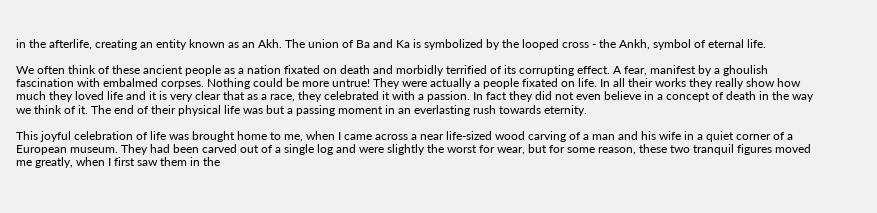in the afterlife, creating an entity known as an Akh. The union of Ba and Ka is symbolized by the looped cross - the Ankh, symbol of eternal life.

We often think of these ancient people as a nation fixated on death and morbidly terrified of its corrupting effect. A fear, manifest by a ghoulish fascination with embalmed corpses. Nothing could be more untrue! They were actually a people fixated on life. In all their works they really show how much they loved life and it is very clear that as a race, they celebrated it with a passion. In fact they did not even believe in a concept of death in the way we think of it. The end of their physical life was but a passing moment in an everlasting rush towards eternity.

This joyful celebration of life was brought home to me, when I came across a near life-sized wood carving of a man and his wife in a quiet corner of a European museum. They had been carved out of a single log and were slightly the worst for wear, but for some reason, these two tranquil figures moved me greatly, when I first saw them in the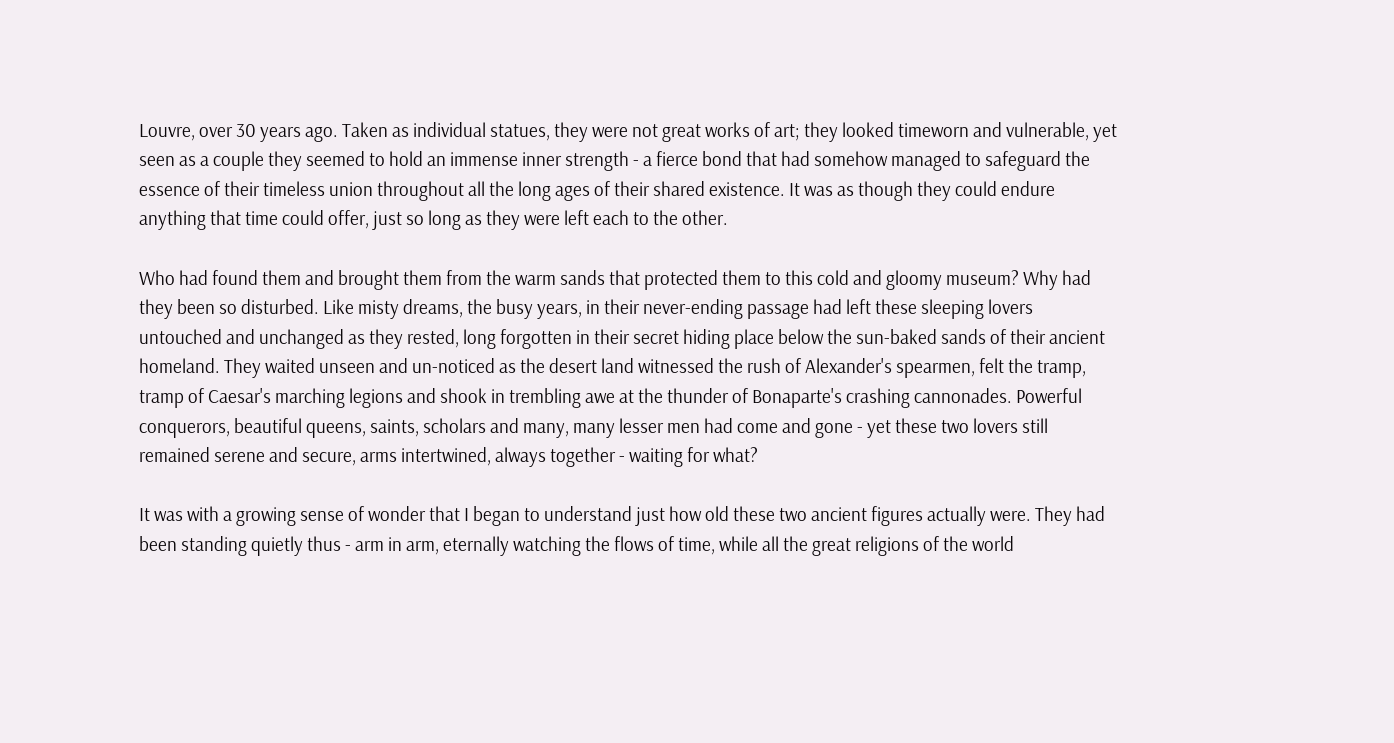Louvre, over 30 years ago. Taken as individual statues, they were not great works of art; they looked timeworn and vulnerable, yet seen as a couple they seemed to hold an immense inner strength - a fierce bond that had somehow managed to safeguard the essence of their timeless union throughout all the long ages of their shared existence. It was as though they could endure anything that time could offer, just so long as they were left each to the other.

Who had found them and brought them from the warm sands that protected them to this cold and gloomy museum? Why had they been so disturbed. Like misty dreams, the busy years, in their never-ending passage had left these sleeping lovers untouched and unchanged as they rested, long forgotten in their secret hiding place below the sun-baked sands of their ancient homeland. They waited unseen and un-noticed as the desert land witnessed the rush of Alexander's spearmen, felt the tramp, tramp of Caesar's marching legions and shook in trembling awe at the thunder of Bonaparte's crashing cannonades. Powerful conquerors, beautiful queens, saints, scholars and many, many lesser men had come and gone - yet these two lovers still remained serene and secure, arms intertwined, always together - waiting for what?

It was with a growing sense of wonder that I began to understand just how old these two ancient figures actually were. They had been standing quietly thus - arm in arm, eternally watching the flows of time, while all the great religions of the world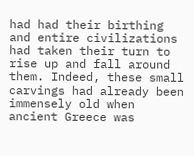had had their birthing and entire civilizations had taken their turn to rise up and fall around them. Indeed, these small carvings had already been immensely old when ancient Greece was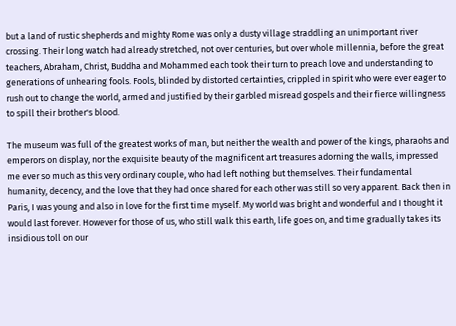but a land of rustic shepherds and mighty Rome was only a dusty village straddling an unimportant river crossing. Their long watch had already stretched, not over centuries, but over whole millennia, before the great teachers, Abraham, Christ, Buddha and Mohammed each took their turn to preach love and understanding to generations of unhearing fools. Fools, blinded by distorted certainties, crippled in spirit who were ever eager to rush out to change the world, armed and justified by their garbled misread gospels and their fierce willingness to spill their brother's blood.

The museum was full of the greatest works of man, but neither the wealth and power of the kings, pharaohs and emperors on display, nor the exquisite beauty of the magnificent art treasures adorning the walls, impressed me ever so much as this very ordinary couple, who had left nothing but themselves. Their fundamental humanity, decency, and the love that they had once shared for each other was still so very apparent. Back then in Paris, I was young and also in love for the first time myself. My world was bright and wonderful and I thought it would last forever. However for those of us, who still walk this earth, life goes on, and time gradually takes its insidious toll on our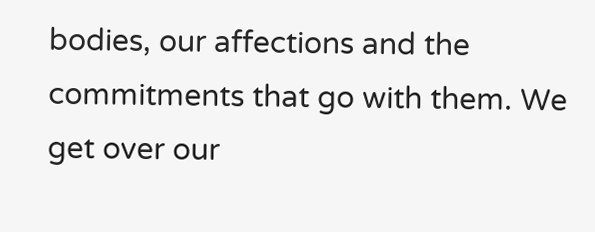bodies, our affections and the commitments that go with them. We get over our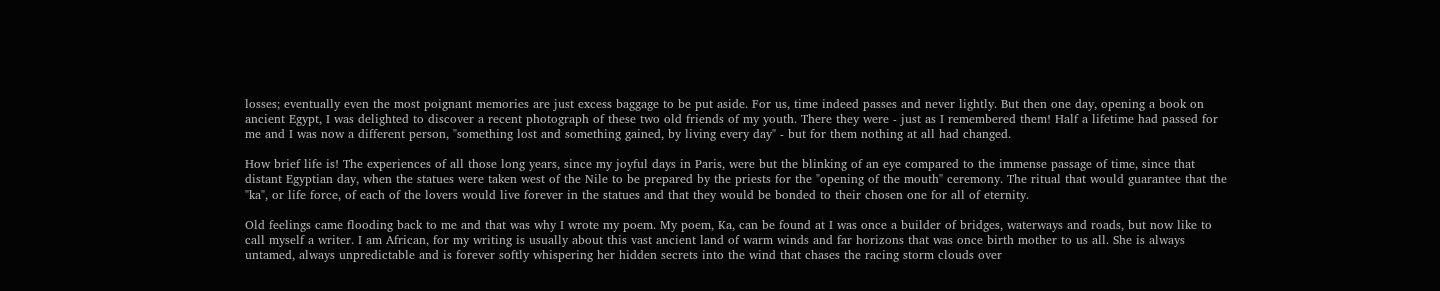losses; eventually even the most poignant memories are just excess baggage to be put aside. For us, time indeed passes and never lightly. But then one day, opening a book on ancient Egypt, I was delighted to discover a recent photograph of these two old friends of my youth. There they were - just as I remembered them! Half a lifetime had passed for me and I was now a different person, "something lost and something gained, by living every day" - but for them nothing at all had changed.

How brief life is! The experiences of all those long years, since my joyful days in Paris, were but the blinking of an eye compared to the immense passage of time, since that distant Egyptian day, when the statues were taken west of the Nile to be prepared by the priests for the "opening of the mouth" ceremony. The ritual that would guarantee that the "ka", or life force, of each of the lovers would live forever in the statues and that they would be bonded to their chosen one for all of eternity.

Old feelings came flooding back to me and that was why I wrote my poem. My poem, Ka, can be found at I was once a builder of bridges, waterways and roads, but now like to call myself a writer. I am African, for my writing is usually about this vast ancient land of warm winds and far horizons that was once birth mother to us all. She is always untamed, always unpredictable and is forever softly whispering her hidden secrets into the wind that chases the racing storm clouds over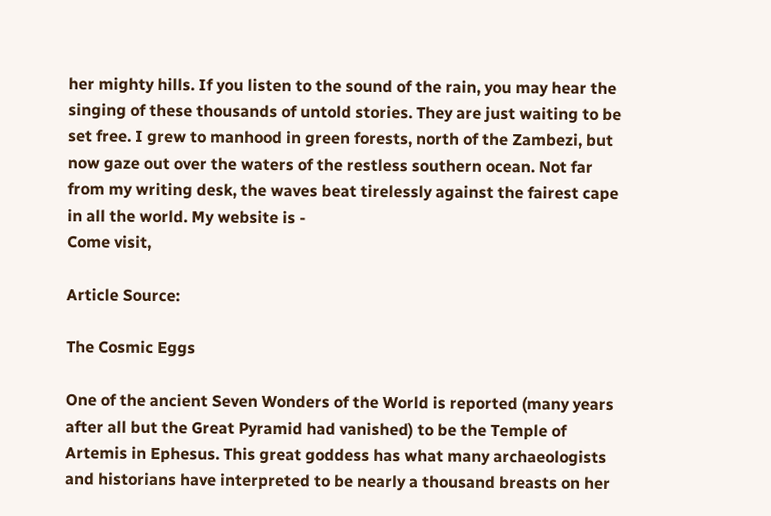her mighty hills. If you listen to the sound of the rain, you may hear the singing of these thousands of untold stories. They are just waiting to be set free. I grew to manhood in green forests, north of the Zambezi, but now gaze out over the waters of the restless southern ocean. Not far from my writing desk, the waves beat tirelessly against the fairest cape in all the world. My website is -
Come visit,

Article Source:

The Cosmic Eggs

One of the ancient Seven Wonders of the World is reported (many years after all but the Great Pyramid had vanished) to be the Temple of Artemis in Ephesus. This great goddess has what many archaeologists and historians have interpreted to be nearly a thousand breasts on her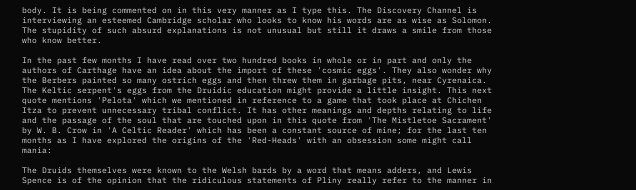body. It is being commented on in this very manner as I type this. The Discovery Channel is interviewing an esteemed Cambridge scholar who looks to know his words are as wise as Solomon. The stupidity of such absurd explanations is not unusual but still it draws a smile from those who know better.

In the past few months I have read over two hundred books in whole or in part and only the authors of Carthage have an idea about the import of these 'cosmic eggs'. They also wonder why the Berbers painted so many ostrich eggs and then threw them in garbage pits, near Cyrenaica. The Keltic serpent's eggs from the Druidic education might provide a little insight. This next quote mentions 'Pelota' which we mentioned in reference to a game that took place at Chichen Itza to prevent unnecessary tribal conflict. It has other meanings and depths relating to life and the passage of the soul that are touched upon in this quote from 'The Mistletoe Sacrament' by W. B. Crow in 'A Celtic Reader' which has been a constant source of mine; for the last ten months as I have explored the origins of the 'Red-Heads' with an obsession some might call mania:

The Druids themselves were known to the Welsh bards by a word that means adders, and Lewis Spence is of the opinion that the ridiculous statements of Pliny really refer to the manner in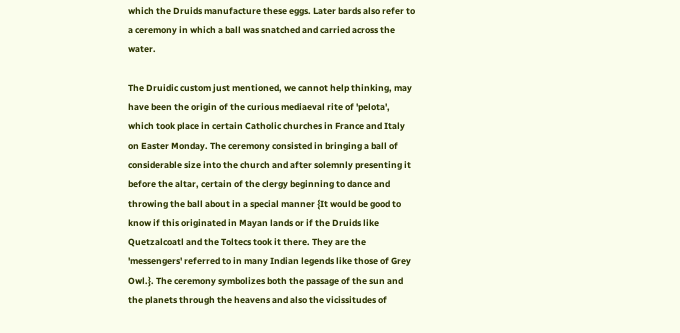which the Druids manufacture these eggs. Later bards also refer to a ceremony in which a ball was snatched and carried across the water.

The Druidic custom just mentioned, we cannot help thinking, may have been the origin of the curious mediaeval rite of 'pelota', which took place in certain Catholic churches in France and Italy on Easter Monday. The ceremony consisted in bringing a ball of considerable size into the church and after solemnly presenting it before the altar, certain of the clergy beginning to dance and throwing the ball about in a special manner {It would be good to know if this originated in Mayan lands or if the Druids like Quetzalcoatl and the Toltecs took it there. They are the 'messengers' referred to in many Indian legends like those of Grey Owl.}. The ceremony symbolizes both the passage of the sun and the planets through the heavens and also the vicissitudes of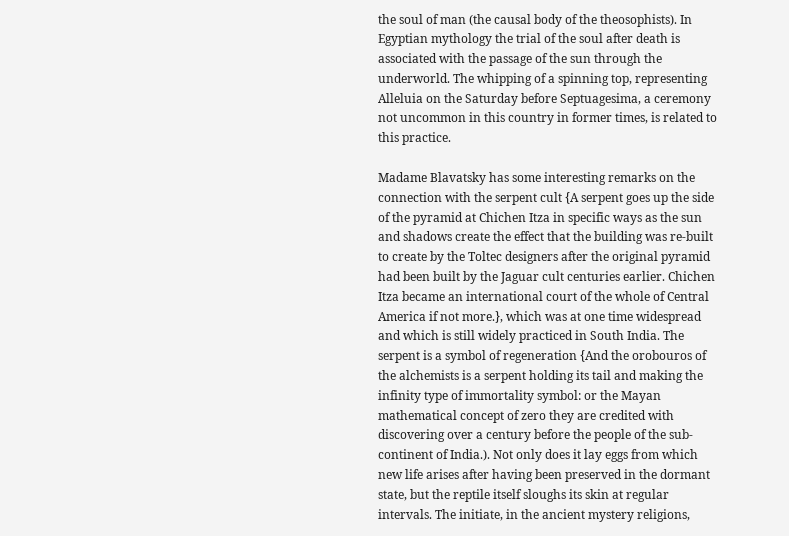the soul of man (the causal body of the theosophists). In Egyptian mythology the trial of the soul after death is associated with the passage of the sun through the underworld. The whipping of a spinning top, representing Alleluia on the Saturday before Septuagesima, a ceremony not uncommon in this country in former times, is related to this practice.

Madame Blavatsky has some interesting remarks on the connection with the serpent cult {A serpent goes up the side of the pyramid at Chichen Itza in specific ways as the sun and shadows create the effect that the building was re-built to create by the Toltec designers after the original pyramid had been built by the Jaguar cult centuries earlier. Chichen Itza became an international court of the whole of Central America if not more.}, which was at one time widespread and which is still widely practiced in South India. The serpent is a symbol of regeneration {And the orobouros of the alchemists is a serpent holding its tail and making the infinity type of immortality symbol: or the Mayan mathematical concept of zero they are credited with discovering over a century before the people of the sub-continent of India.). Not only does it lay eggs from which new life arises after having been preserved in the dormant state, but the reptile itself sloughs its skin at regular intervals. The initiate, in the ancient mystery religions,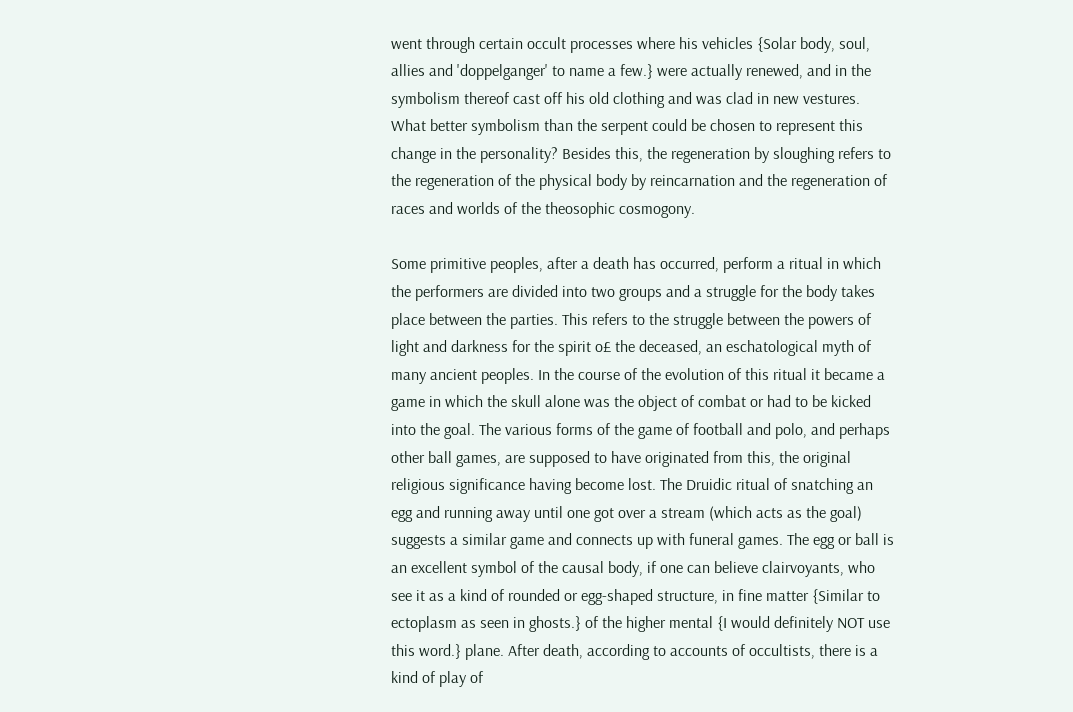went through certain occult processes where his vehicles {Solar body, soul, allies and 'doppelganger' to name a few.} were actually renewed, and in the symbolism thereof cast off his old clothing and was clad in new vestures. What better symbolism than the serpent could be chosen to represent this change in the personality? Besides this, the regeneration by sloughing refers to the regeneration of the physical body by reincarnation and the regeneration of races and worlds of the theosophic cosmogony.

Some primitive peoples, after a death has occurred, perform a ritual in which the performers are divided into two groups and a struggle for the body takes place between the parties. This refers to the struggle between the powers of light and darkness for the spirit o£ the deceased, an eschatological myth of many ancient peoples. In the course of the evolution of this ritual it became a game in which the skull alone was the object of combat or had to be kicked into the goal. The various forms of the game of football and polo, and perhaps other ball games, are supposed to have originated from this, the original religious significance having become lost. The Druidic ritual of snatching an egg and running away until one got over a stream (which acts as the goal) suggests a similar game and connects up with funeral games. The egg or ball is an excellent symbol of the causal body, if one can believe clairvoyants, who see it as a kind of rounded or egg-shaped structure, in fine matter {Similar to ectoplasm as seen in ghosts.} of the higher mental {I would definitely NOT use this word.} plane. After death, according to accounts of occultists, there is a kind of play of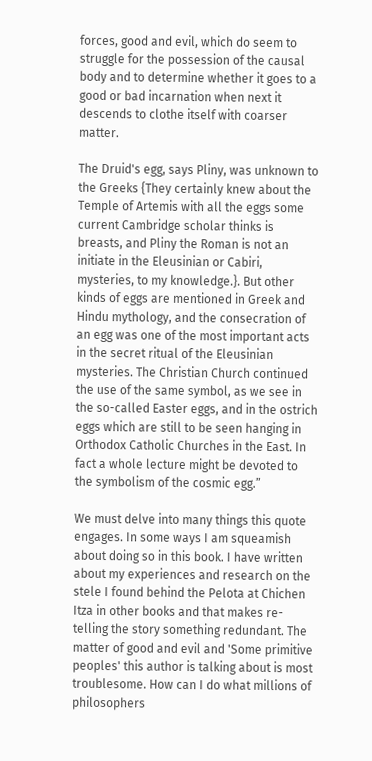forces, good and evil, which do seem to struggle for the possession of the causal body and to determine whether it goes to a good or bad incarnation when next it descends to clothe itself with coarser matter.

The Druid's egg, says Pliny, was unknown to the Greeks {They certainly knew about the Temple of Artemis with all the eggs some current Cambridge scholar thinks is breasts, and Pliny the Roman is not an initiate in the Eleusinian or Cabiri, mysteries, to my knowledge.}. But other kinds of eggs are mentioned in Greek and Hindu mythology, and the consecration of an egg was one of the most important acts in the secret ritual of the Eleusinian mysteries. The Christian Church continued the use of the same symbol, as we see in the so-called Easter eggs, and in the ostrich eggs which are still to be seen hanging in Orthodox Catholic Churches in the East. In fact a whole lecture might be devoted to the symbolism of the cosmic egg.”

We must delve into many things this quote engages. In some ways I am squeamish about doing so in this book. I have written about my experiences and research on the stele I found behind the Pelota at Chichen Itza in other books and that makes re-telling the story something redundant. The matter of good and evil and 'Some primitive peoples' this author is talking about is most troublesome. How can I do what millions of philosophers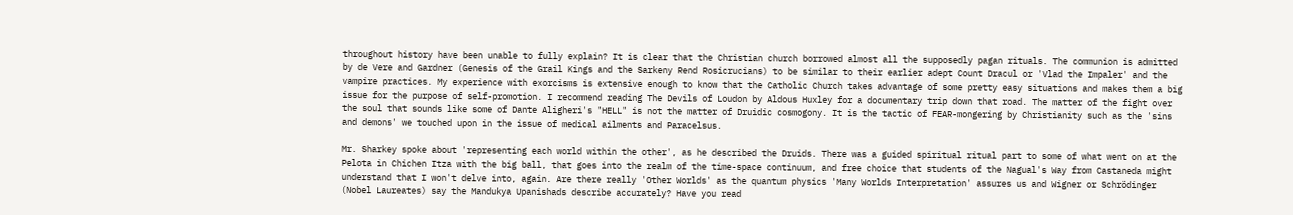throughout history have been unable to fully explain? It is clear that the Christian church borrowed almost all the supposedly pagan rituals. The communion is admitted by de Vere and Gardner (Genesis of the Grail Kings and the Sarkeny Rend Rosicrucians) to be similar to their earlier adept Count Dracul or 'Vlad the Impaler' and the vampire practices. My experience with exorcisms is extensive enough to know that the Catholic Church takes advantage of some pretty easy situations and makes them a big issue for the purpose of self-promotion. I recommend reading The Devils of Loudon by Aldous Huxley for a documentary trip down that road. The matter of the fight over the soul that sounds like some of Dante Aligheri's "HELL" is not the matter of Druidic cosmogony. It is the tactic of FEAR-mongering by Christianity such as the 'sins and demons' we touched upon in the issue of medical ailments and Paracelsus.

Mr. Sharkey spoke about 'representing each world within the other', as he described the Druids. There was a guided spiritual ritual part to some of what went on at the Pelota in Chichen Itza with the big ball, that goes into the realm of the time-space continuum, and free choice that students of the Nagual's Way from Castaneda might understand that I won't delve into, again. Are there really 'Other Worlds' as the quantum physics 'Many Worlds Interpretation' assures us and Wigner or Schrödinger (Nobel Laureates) say the Mandukya Upanishads describe accurately? Have you read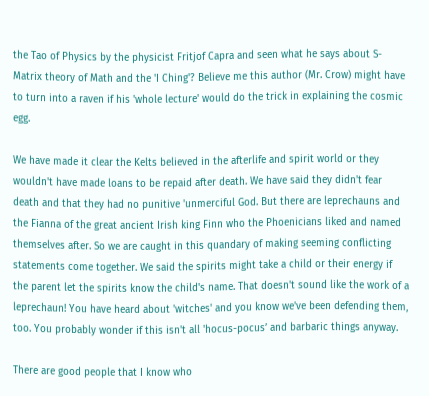the Tao of Physics by the physicist Fritjof Capra and seen what he says about S-Matrix theory of Math and the 'I Ching'? Believe me this author (Mr. Crow) might have to turn into a raven if his 'whole lecture' would do the trick in explaining the cosmic egg.

We have made it clear the Kelts believed in the afterlife and spirit world or they wouldn't have made loans to be repaid after death. We have said they didn't fear death and that they had no punitive 'unmerciful God. But there are leprechauns and the Fianna of the great ancient Irish king Finn who the Phoenicians liked and named themselves after. So we are caught in this quandary of making seeming conflicting statements come together. We said the spirits might take a child or their energy if the parent let the spirits know the child's name. That doesn't sound like the work of a leprechaun! You have heard about 'witches' and you know we've been defending them, too. You probably wonder if this isn't all 'hocus-pocus’ and barbaric things anyway.

There are good people that I know who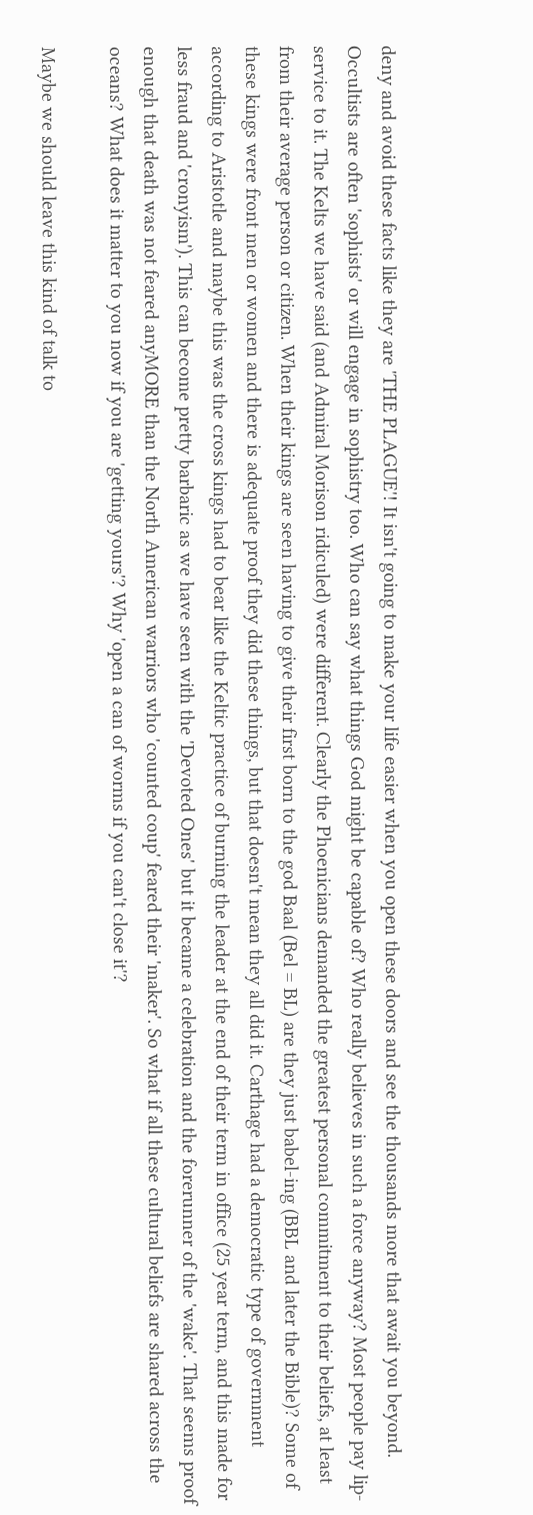deny and avoid these facts like they are 'THE PLAGUE'! It isn't going to make your life easier when you open these doors and see the thousands more that await you beyond. Occultists are often 'sophists' or will engage in sophistry too. Who can say what things God might be capable of? Who really believes in such a force anyway? Most people pay lip-service to it. The Kelts we have said (and Admiral Morison ridiculed) were different. Clearly the Phoenicians demanded the greatest personal commitment to their beliefs, at least from their average person or citizen. When their kings are seen having to give their first born to the god Baal (Bel = BL) are they just babel-ing (BBL and later the Bible)? Some of these kings were front men or women and there is adequate proof they did these things, but that doesn't mean they all did it. Carthage had a democratic type of government according to Aristotle and maybe this was the cross kings had to bear like the Keltic practice of burning the leader at the end of their term in office (25 year term, and this made for less fraud and 'cronyism'). This can become pretty barbaric as we have seen with the 'Devoted Ones' but it became a celebration and the forerunner of the 'wake'. That seems proof enough that death was not feared anyMORE than the North American warriors who 'counted coup' feared their 'maker'. So what if all these cultural beliefs are shared across the oceans? What does it matter to you now if you are 'getting yours'? Why 'open a can of worms if you can't close it'?

Maybe we should leave this kind of talk to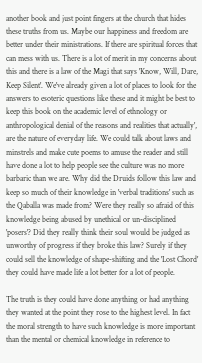another book and just point fingers at the church that hides these truths from us. Maybe our happiness and freedom are better under their ministrations. If there are spiritual forces that can mess with us. There is a lot of merit in my concerns about this and there is a law of the Magi that says 'Know, Will, Dare, Keep Silent'. We've already given a lot of places to look for the answers to esoteric questions like these and it might be best to keep this book on the academic level of ethnology or anthropological denial of the reasons and realities that actually', are the nature of everyday life. We could talk about laws and minstrels and make cute poems to amuse the reader and still have done a lot to help people see the culture was no more barbaric than we are. Why did the Druids follow this law and keep so much of their knowledge in 'verbal traditions' such as the Qaballa was made from? Were they really so afraid of this knowledge being abused by unethical or un-disciplined 'posers'? Did they really think their soul would be judged as unworthy of progress if they broke this law? Surely if they could sell the knowledge of shape-shifting and the 'Lost Chord' they could have made life a lot better for a lot of people.

The truth is they could have done anything or had anything they wanted at the point they rose to the highest level. In fact the moral strength to have such knowledge is more important than the mental or chemical knowledge in reference to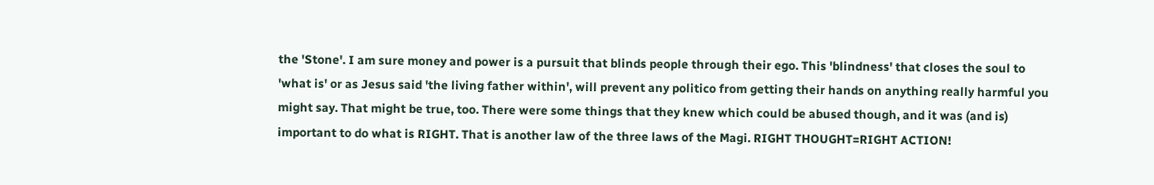the 'Stone'. I am sure money and power is a pursuit that blinds people through their ego. This 'blindness' that closes the soul to 'what is' or as Jesus said 'the living father within', will prevent any politico from getting their hands on anything really harmful you might say. That might be true, too. There were some things that they knew which could be abused though, and it was (and is) important to do what is RIGHT. That is another law of the three laws of the Magi. RIGHT THOUGHT=RIGHT ACTION!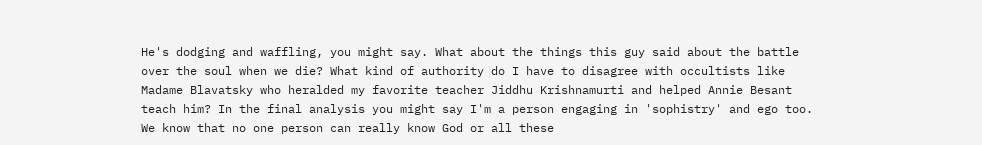He's dodging and waffling, you might say. What about the things this guy said about the battle over the soul when we die? What kind of authority do I have to disagree with occultists like Madame Blavatsky who heralded my favorite teacher Jiddhu Krishnamurti and helped Annie Besant teach him? In the final analysis you might say I'm a person engaging in 'sophistry' and ego too. We know that no one person can really know God or all these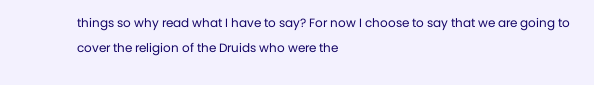things so why read what I have to say? For now I choose to say that we are going to cover the religion of the Druids who were the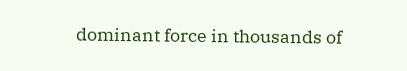dominant force in thousands of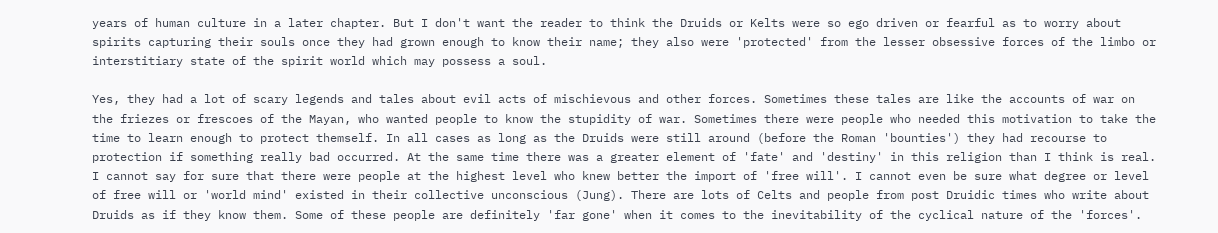years of human culture in a later chapter. But I don't want the reader to think the Druids or Kelts were so ego driven or fearful as to worry about spirits capturing their souls once they had grown enough to know their name; they also were 'protected' from the lesser obsessive forces of the limbo or interstitiary state of the spirit world which may possess a soul.

Yes, they had a lot of scary legends and tales about evil acts of mischievous and other forces. Sometimes these tales are like the accounts of war on the friezes or frescoes of the Mayan, who wanted people to know the stupidity of war. Sometimes there were people who needed this motivation to take the time to learn enough to protect themself. In all cases as long as the Druids were still around (before the Roman 'bounties') they had recourse to protection if something really bad occurred. At the same time there was a greater element of 'fate' and 'destiny' in this religion than I think is real. I cannot say for sure that there were people at the highest level who knew better the import of 'free will'. I cannot even be sure what degree or level of free will or 'world mind' existed in their collective unconscious (Jung). There are lots of Celts and people from post Druidic times who write about Druids as if they know them. Some of these people are definitely 'far gone' when it comes to the inevitability of the cyclical nature of the 'forces'.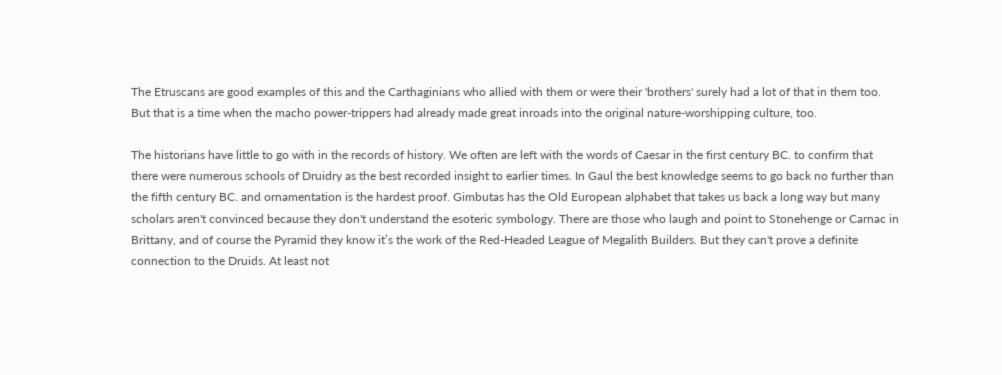The Etruscans are good examples of this and the Carthaginians who allied with them or were their 'brothers' surely had a lot of that in them too. But that is a time when the macho power-trippers had already made great inroads into the original nature-worshipping culture, too.

The historians have little to go with in the records of history. We often are left with the words of Caesar in the first century BC. to confirm that there were numerous schools of Druidry as the best recorded insight to earlier times. In Gaul the best knowledge seems to go back no further than the fifth century BC. and ornamentation is the hardest proof. Gimbutas has the Old European alphabet that takes us back a long way but many scholars aren't convinced because they don't understand the esoteric symbology. There are those who laugh and point to Stonehenge or Carnac in Brittany, and of course the Pyramid they know it’s the work of the Red-Headed League of Megalith Builders. But they can't prove a definite connection to the Druids. At least not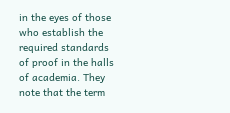in the eyes of those who establish the required standards of proof in the halls of academia. They note that the term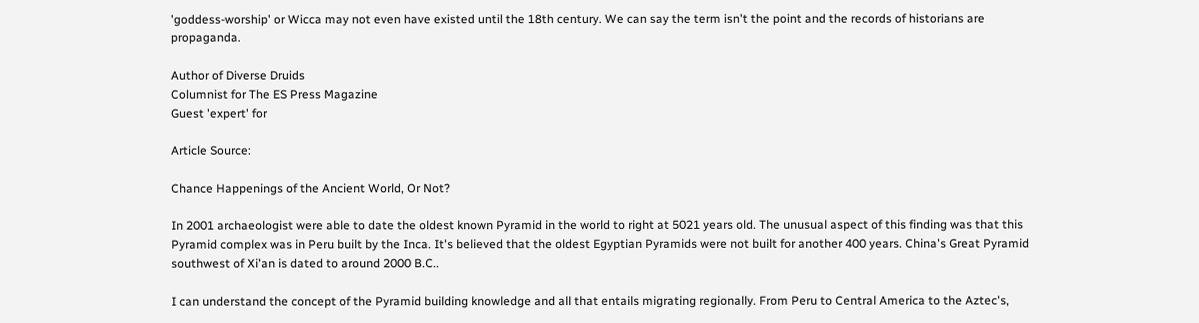'goddess-worship' or Wicca may not even have existed until the 18th century. We can say the term isn't the point and the records of historians are propaganda.

Author of Diverse Druids
Columnist for The ES Press Magazine
Guest 'expert' for

Article Source:

Chance Happenings of the Ancient World, Or Not?

In 2001 archaeologist were able to date the oldest known Pyramid in the world to right at 5021 years old. The unusual aspect of this finding was that this Pyramid complex was in Peru built by the Inca. It's believed that the oldest Egyptian Pyramids were not built for another 400 years. China's Great Pyramid southwest of Xi'an is dated to around 2000 B.C..

I can understand the concept of the Pyramid building knowledge and all that entails migrating regionally. From Peru to Central America to the Aztec's,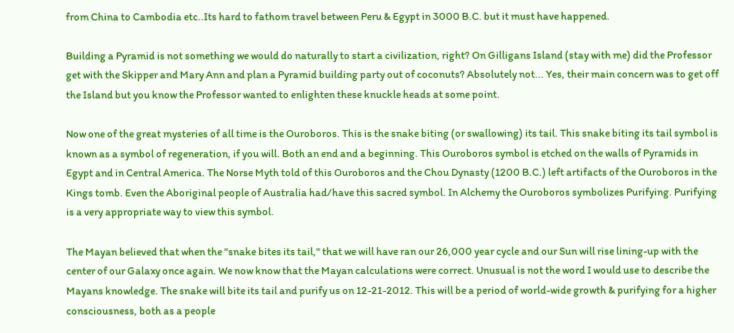from China to Cambodia etc..Its hard to fathom travel between Peru & Egypt in 3000 B.C. but it must have happened.

Building a Pyramid is not something we would do naturally to start a civilization, right? On Gilligans Island (stay with me) did the Professor get with the Skipper and Mary Ann and plan a Pyramid building party out of coconuts? Absolutely not... Yes, their main concern was to get off the Island but you know the Professor wanted to enlighten these knuckle heads at some point.

Now one of the great mysteries of all time is the Ouroboros. This is the snake biting (or swallowing) its tail. This snake biting its tail symbol is known as a symbol of regeneration, if you will. Both an end and a beginning. This Ouroboros symbol is etched on the walls of Pyramids in Egypt and in Central America. The Norse Myth told of this Ouroboros and the Chou Dynasty (1200 B.C.) left artifacts of the Ouroboros in the Kings tomb. Even the Aboriginal people of Australia had/have this sacred symbol. In Alchemy the Ouroboros symbolizes Purifying. Purifying is a very appropriate way to view this symbol.

The Mayan believed that when the "snake bites its tail," that we will have ran our 26,000 year cycle and our Sun will rise lining-up with the center of our Galaxy once again. We now know that the Mayan calculations were correct. Unusual is not the word I would use to describe the Mayans knowledge. The snake will bite its tail and purify us on 12-21-2012. This will be a period of world-wide growth & purifying for a higher consciousness, both as a people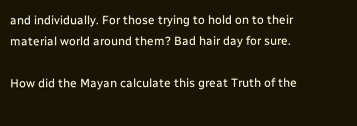and individually. For those trying to hold on to their material world around them? Bad hair day for sure.

How did the Mayan calculate this great Truth of the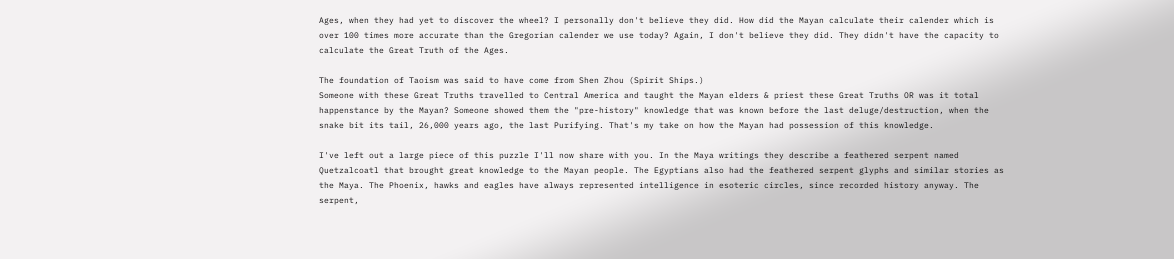Ages, when they had yet to discover the wheel? I personally don't believe they did. How did the Mayan calculate their calender which is over 100 times more accurate than the Gregorian calender we use today? Again, I don't believe they did. They didn't have the capacity to calculate the Great Truth of the Ages.

The foundation of Taoism was said to have come from Shen Zhou (Spirit Ships.)
Someone with these Great Truths travelled to Central America and taught the Mayan elders & priest these Great Truths OR was it total happenstance by the Mayan? Someone showed them the "pre-history" knowledge that was known before the last deluge/destruction, when the snake bit its tail, 26,000 years ago, the last Purifying. That's my take on how the Mayan had possession of this knowledge.

I've left out a large piece of this puzzle I'll now share with you. In the Maya writings they describe a feathered serpent named Quetzalcoatl that brought great knowledge to the Mayan people. The Egyptians also had the feathered serpent glyphs and similar stories as the Maya. The Phoenix, hawks and eagles have always represented intelligence in esoteric circles, since recorded history anyway. The serpent,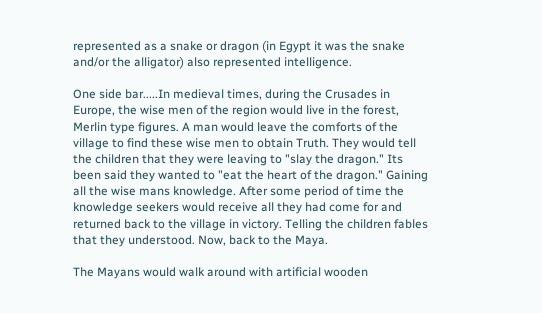represented as a snake or dragon (in Egypt it was the snake and/or the alligator) also represented intelligence.

One side bar.....In medieval times, during the Crusades in Europe, the wise men of the region would live in the forest, Merlin type figures. A man would leave the comforts of the village to find these wise men to obtain Truth. They would tell the children that they were leaving to "slay the dragon." Its been said they wanted to "eat the heart of the dragon." Gaining all the wise mans knowledge. After some period of time the knowledge seekers would receive all they had come for and returned back to the village in victory. Telling the children fables that they understood. Now, back to the Maya.

The Mayans would walk around with artificial wooden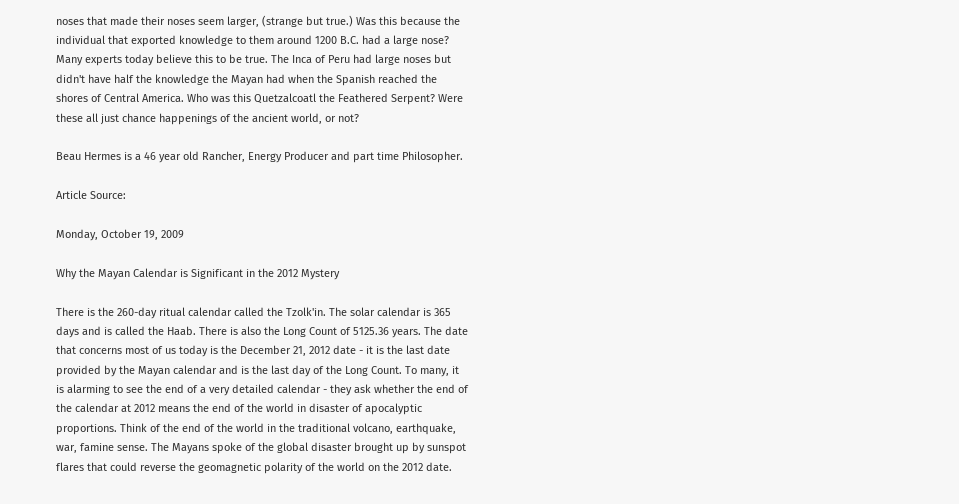noses that made their noses seem larger, (strange but true.) Was this because the individual that exported knowledge to them around 1200 B.C. had a large nose? Many experts today believe this to be true. The Inca of Peru had large noses but didn't have half the knowledge the Mayan had when the Spanish reached the shores of Central America. Who was this Quetzalcoatl the Feathered Serpent? Were these all just chance happenings of the ancient world, or not?

Beau Hermes is a 46 year old Rancher, Energy Producer and part time Philosopher.

Article Source:

Monday, October 19, 2009

Why the Mayan Calendar is Significant in the 2012 Mystery

There is the 260-day ritual calendar called the Tzolk'in. The solar calendar is 365 days and is called the Haab. There is also the Long Count of 5125.36 years. The date that concerns most of us today is the December 21, 2012 date - it is the last date provided by the Mayan calendar and is the last day of the Long Count. To many, it is alarming to see the end of a very detailed calendar - they ask whether the end of the calendar at 2012 means the end of the world in disaster of apocalyptic proportions. Think of the end of the world in the traditional volcano, earthquake, war, famine sense. The Mayans spoke of the global disaster brought up by sunspot flares that could reverse the geomagnetic polarity of the world on the 2012 date.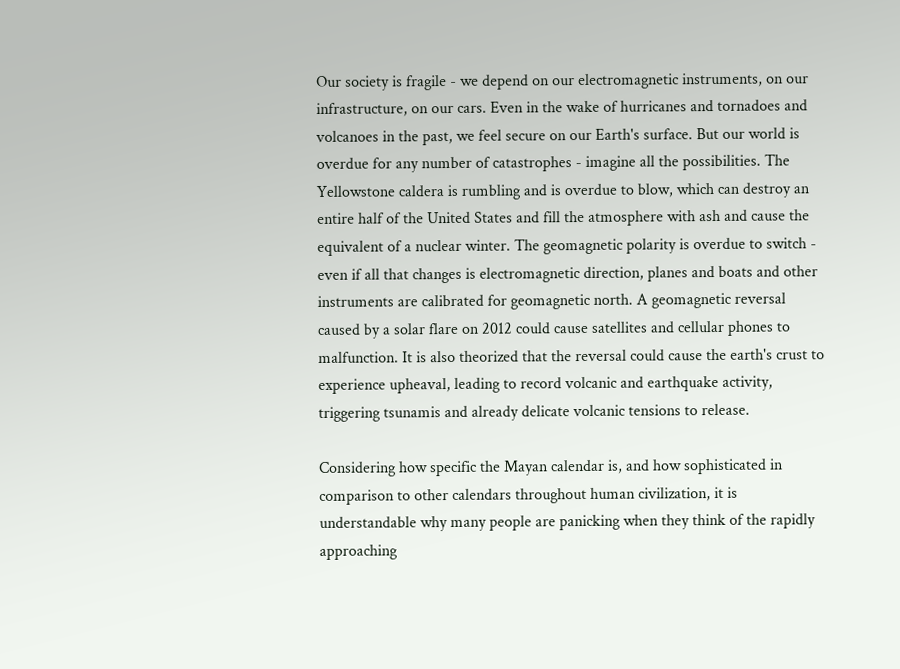Our society is fragile - we depend on our electromagnetic instruments, on our infrastructure, on our cars. Even in the wake of hurricanes and tornadoes and volcanoes in the past, we feel secure on our Earth's surface. But our world is overdue for any number of catastrophes - imagine all the possibilities. The Yellowstone caldera is rumbling and is overdue to blow, which can destroy an entire half of the United States and fill the atmosphere with ash and cause the equivalent of a nuclear winter. The geomagnetic polarity is overdue to switch - even if all that changes is electromagnetic direction, planes and boats and other instruments are calibrated for geomagnetic north. A geomagnetic reversal caused by a solar flare on 2012 could cause satellites and cellular phones to malfunction. It is also theorized that the reversal could cause the earth's crust to experience upheaval, leading to record volcanic and earthquake activity, triggering tsunamis and already delicate volcanic tensions to release.

Considering how specific the Mayan calendar is, and how sophisticated in comparison to other calendars throughout human civilization, it is understandable why many people are panicking when they think of the rapidly approaching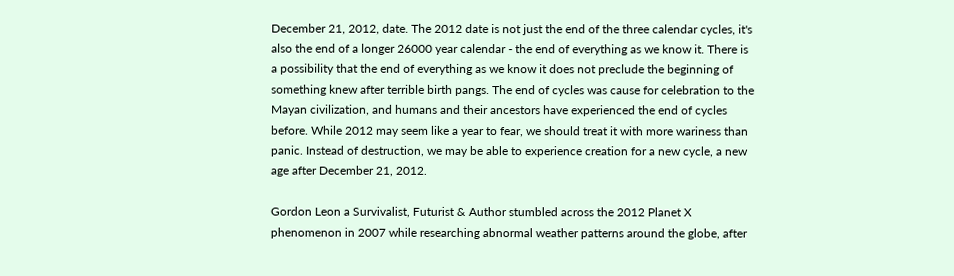December 21, 2012, date. The 2012 date is not just the end of the three calendar cycles, it's also the end of a longer 26000 year calendar - the end of everything as we know it. There is a possibility that the end of everything as we know it does not preclude the beginning of something knew after terrible birth pangs. The end of cycles was cause for celebration to the Mayan civilization, and humans and their ancestors have experienced the end of cycles before. While 2012 may seem like a year to fear, we should treat it with more wariness than panic. Instead of destruction, we may be able to experience creation for a new cycle, a new age after December 21, 2012.

Gordon Leon a Survivalist, Futurist & Author stumbled across the 2012 Planet X phenomenon in 2007 while researching abnormal weather patterns around the globe, after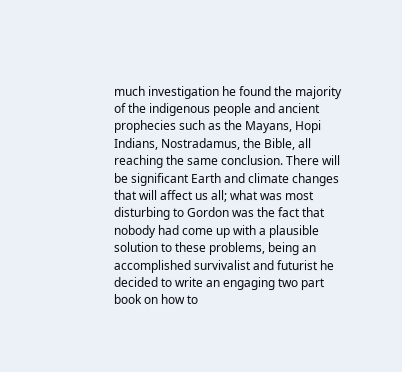much investigation he found the majority of the indigenous people and ancient prophecies such as the Mayans, Hopi Indians, Nostradamus, the Bible, all reaching the same conclusion. There will be significant Earth and climate changes that will affect us all; what was most disturbing to Gordon was the fact that nobody had come up with a plausible solution to these problems, being an accomplished survivalist and futurist he decided to write an engaging two part book on how to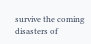survive the coming disasters of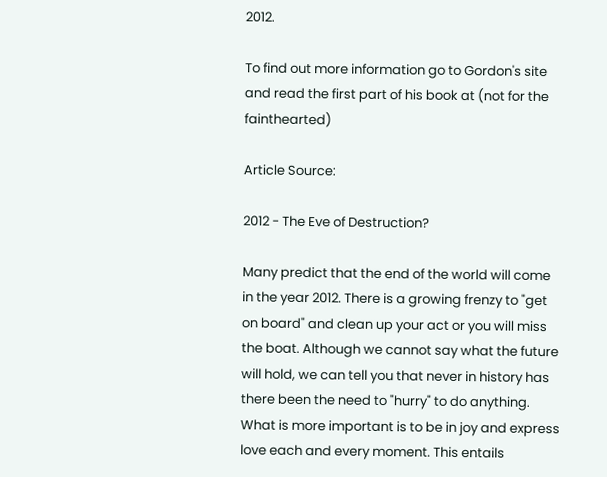2012.

To find out more information go to Gordon's site and read the first part of his book at (not for the fainthearted)

Article Source:

2012 - The Eve of Destruction?

Many predict that the end of the world will come in the year 2012. There is a growing frenzy to "get on board" and clean up your act or you will miss the boat. Although we cannot say what the future will hold, we can tell you that never in history has there been the need to "hurry" to do anything. What is more important is to be in joy and express love each and every moment. This entails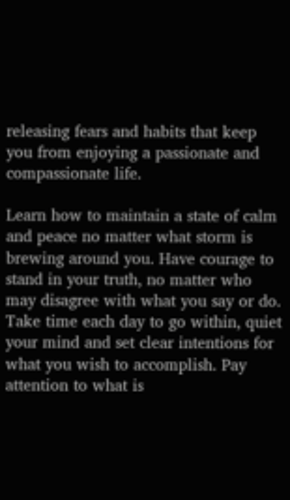releasing fears and habits that keep you from enjoying a passionate and compassionate life.

Learn how to maintain a state of calm and peace no matter what storm is brewing around you. Have courage to stand in your truth, no matter who may disagree with what you say or do. Take time each day to go within, quiet your mind and set clear intentions for what you wish to accomplish. Pay attention to what is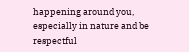happening around you, especially in nature and be respectful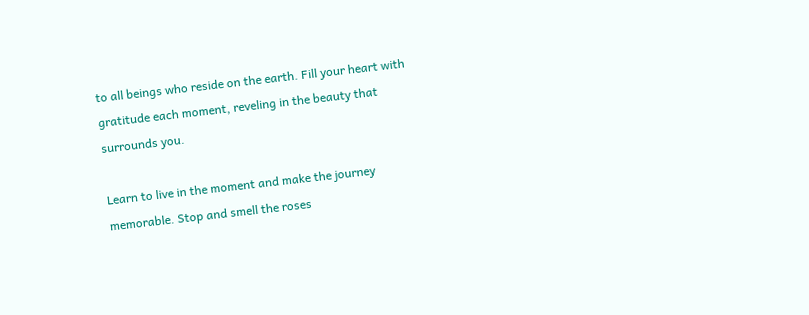to all beings who reside on the earth. Fill your heart with gratitude each moment, reveling in the beauty that surrounds you.

Learn to live in the moment and make the journey memorable. Stop and smell the roses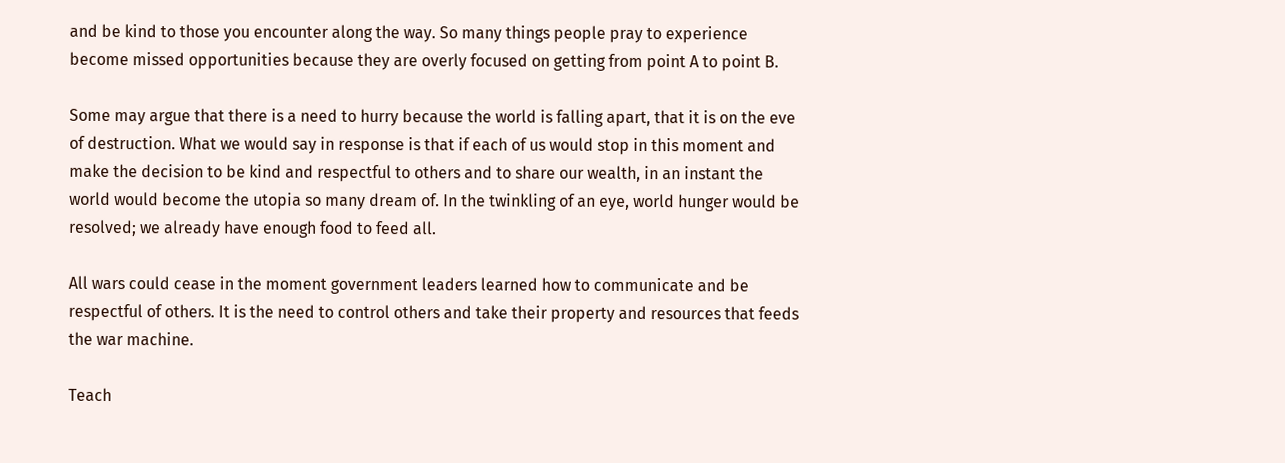and be kind to those you encounter along the way. So many things people pray to experience become missed opportunities because they are overly focused on getting from point A to point B.

Some may argue that there is a need to hurry because the world is falling apart, that it is on the eve of destruction. What we would say in response is that if each of us would stop in this moment and make the decision to be kind and respectful to others and to share our wealth, in an instant the world would become the utopia so many dream of. In the twinkling of an eye, world hunger would be resolved; we already have enough food to feed all.

All wars could cease in the moment government leaders learned how to communicate and be respectful of others. It is the need to control others and take their property and resources that feeds the war machine.

Teach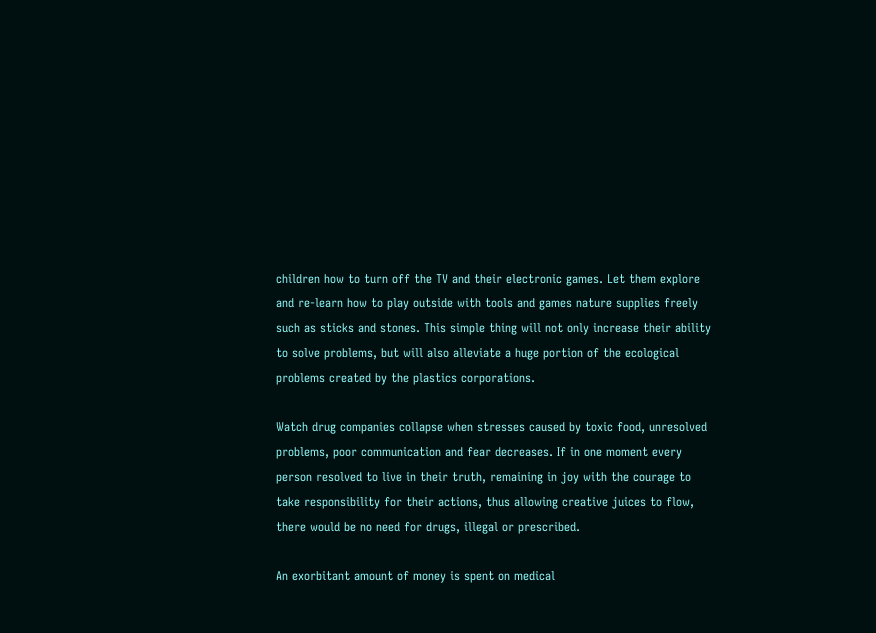children how to turn off the TV and their electronic games. Let them explore and re-learn how to play outside with tools and games nature supplies freely such as sticks and stones. This simple thing will not only increase their ability to solve problems, but will also alleviate a huge portion of the ecological problems created by the plastics corporations.

Watch drug companies collapse when stresses caused by toxic food, unresolved problems, poor communication and fear decreases. If in one moment every person resolved to live in their truth, remaining in joy with the courage to take responsibility for their actions, thus allowing creative juices to flow, there would be no need for drugs, illegal or prescribed.

An exorbitant amount of money is spent on medical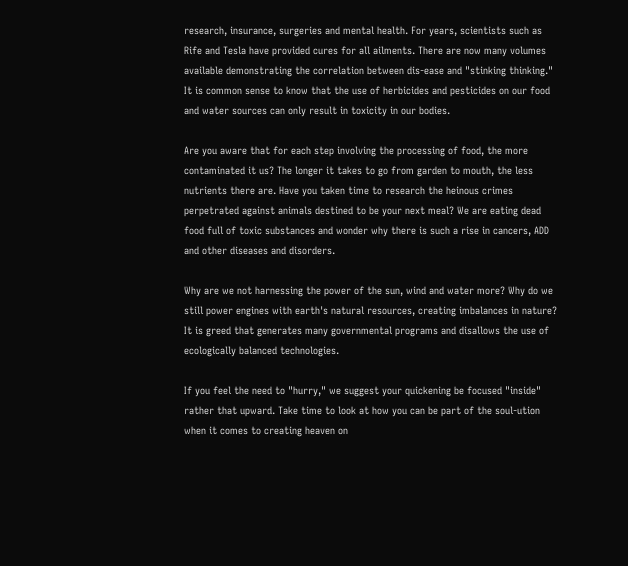research, insurance, surgeries and mental health. For years, scientists such as Rife and Tesla have provided cures for all ailments. There are now many volumes available demonstrating the correlation between dis-ease and "stinking thinking." It is common sense to know that the use of herbicides and pesticides on our food and water sources can only result in toxicity in our bodies.

Are you aware that for each step involving the processing of food, the more contaminated it us? The longer it takes to go from garden to mouth, the less nutrients there are. Have you taken time to research the heinous crimes perpetrated against animals destined to be your next meal? We are eating dead food full of toxic substances and wonder why there is such a rise in cancers, ADD and other diseases and disorders.

Why are we not harnessing the power of the sun, wind and water more? Why do we still power engines with earth's natural resources, creating imbalances in nature? It is greed that generates many governmental programs and disallows the use of ecologically balanced technologies.

If you feel the need to "hurry," we suggest your quickening be focused "inside" rather that upward. Take time to look at how you can be part of the soul-ution when it comes to creating heaven on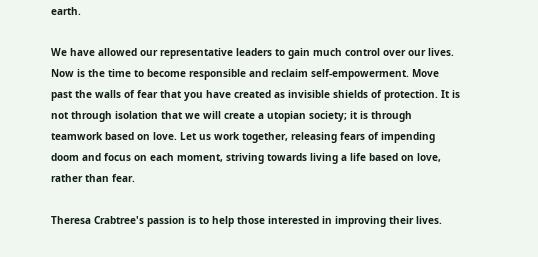earth.

We have allowed our representative leaders to gain much control over our lives. Now is the time to become responsible and reclaim self-empowerment. Move past the walls of fear that you have created as invisible shields of protection. It is not through isolation that we will create a utopian society; it is through teamwork based on love. Let us work together, releasing fears of impending doom and focus on each moment, striving towards living a life based on love, rather than fear.

Theresa Crabtree's passion is to help those interested in improving their lives.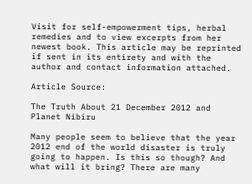Visit for self-empowerment tips, herbal remedies and to view excerpts from her newest book. This article may be reprinted if sent in its entirety and with the author and contact information attached.

Article Source:

The Truth About 21 December 2012 and Planet Nibiru

Many people seem to believe that the year 2012 end of the world disaster is truly going to happen. Is this so though? And what will it bring? There are many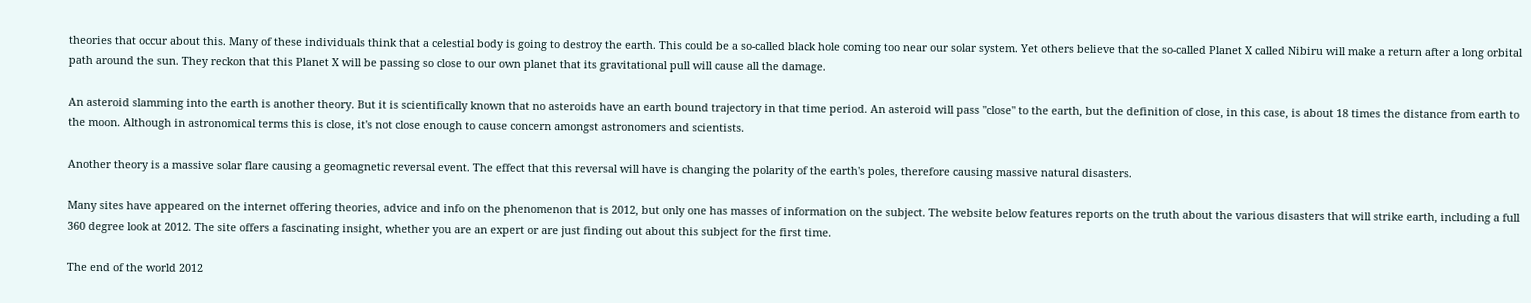theories that occur about this. Many of these individuals think that a celestial body is going to destroy the earth. This could be a so-called black hole coming too near our solar system. Yet others believe that the so-called Planet X called Nibiru will make a return after a long orbital path around the sun. They reckon that this Planet X will be passing so close to our own planet that its gravitational pull will cause all the damage.

An asteroid slamming into the earth is another theory. But it is scientifically known that no asteroids have an earth bound trajectory in that time period. An asteroid will pass "close" to the earth, but the definition of close, in this case, is about 18 times the distance from earth to the moon. Although in astronomical terms this is close, it's not close enough to cause concern amongst astronomers and scientists.

Another theory is a massive solar flare causing a geomagnetic reversal event. The effect that this reversal will have is changing the polarity of the earth's poles, therefore causing massive natural disasters.

Many sites have appeared on the internet offering theories, advice and info on the phenomenon that is 2012, but only one has masses of information on the subject. The website below features reports on the truth about the various disasters that will strike earth, including a full 360 degree look at 2012. The site offers a fascinating insight, whether you are an expert or are just finding out about this subject for the first time.

The end of the world 2012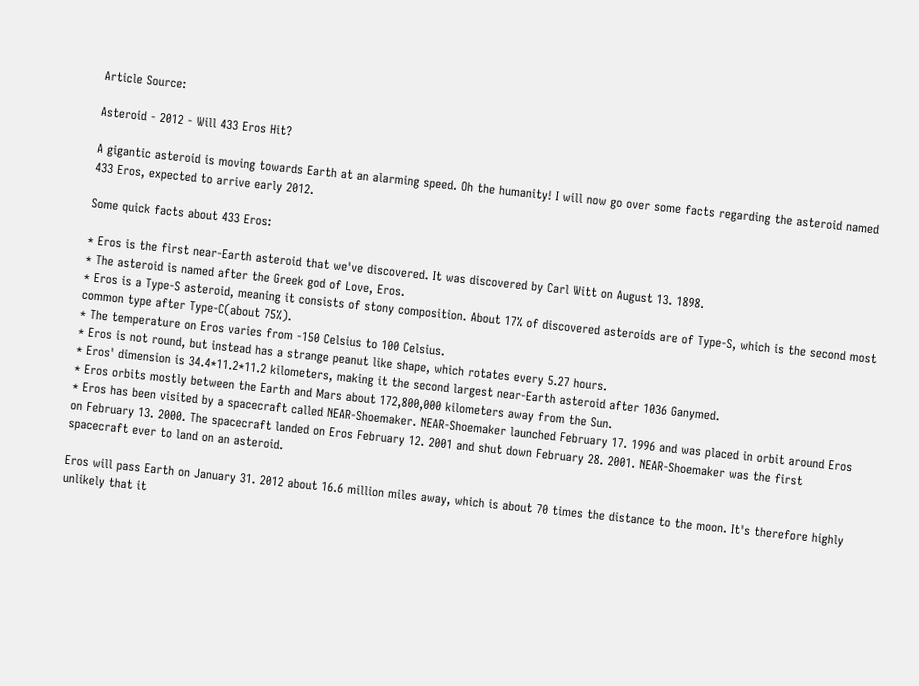Article Source:

Asteroid - 2012 - Will 433 Eros Hit?

A gigantic asteroid is moving towards Earth at an alarming speed. Oh the humanity! I will now go over some facts regarding the asteroid named 433 Eros, expected to arrive early 2012.

Some quick facts about 433 Eros:

* Eros is the first near-Earth asteroid that we've discovered. It was discovered by Carl Witt on August 13. 1898.
* The asteroid is named after the Greek god of Love, Eros.
* Eros is a Type-S asteroid, meaning it consists of stony composition. About 17% of discovered asteroids are of Type-S, which is the second most common type after Type-C(about 75%).
* The temperature on Eros varies from -150 Celsius to 100 Celsius.
* Eros is not round, but instead has a strange peanut like shape, which rotates every 5.27 hours.
* Eros' dimension is 34.4*11.2*11.2 kilometers, making it the second largest near-Earth asteroid after 1036 Ganymed.
* Eros orbits mostly between the Earth and Mars about 172,800,000 kilometers away from the Sun.
* Eros has been visited by a spacecraft called NEAR-Shoemaker. NEAR-Shoemaker launched February 17. 1996 and was placed in orbit around Eros on February 13. 2000. The spacecraft landed on Eros February 12. 2001 and shut down February 28. 2001. NEAR-Shoemaker was the first spacecraft ever to land on an asteroid.

Eros will pass Earth on January 31. 2012 about 16.6 million miles away, which is about 70 times the distance to the moon. It's therefore highly unlikely that it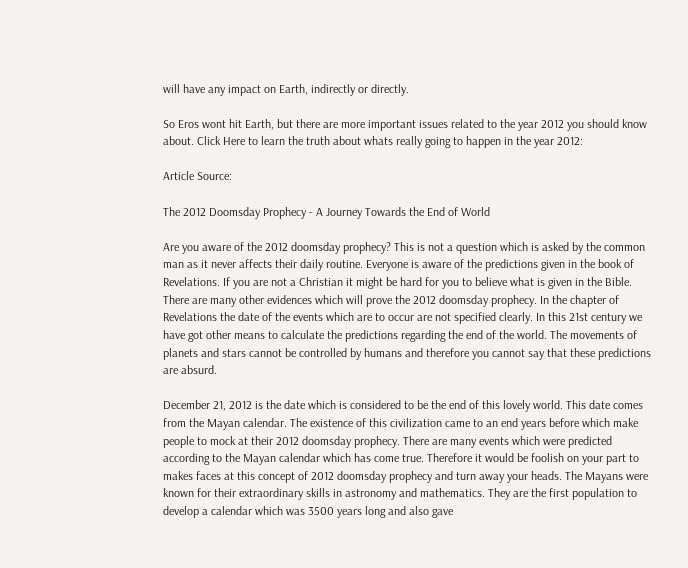will have any impact on Earth, indirectly or directly.

So Eros wont hit Earth, but there are more important issues related to the year 2012 you should know about. Click Here to learn the truth about whats really going to happen in the year 2012:

Article Source:

The 2012 Doomsday Prophecy - A Journey Towards the End of World

Are you aware of the 2012 doomsday prophecy? This is not a question which is asked by the common man as it never affects their daily routine. Everyone is aware of the predictions given in the book of Revelations. If you are not a Christian it might be hard for you to believe what is given in the Bible. There are many other evidences which will prove the 2012 doomsday prophecy. In the chapter of Revelations the date of the events which are to occur are not specified clearly. In this 21st century we have got other means to calculate the predictions regarding the end of the world. The movements of planets and stars cannot be controlled by humans and therefore you cannot say that these predictions are absurd.

December 21, 2012 is the date which is considered to be the end of this lovely world. This date comes from the Mayan calendar. The existence of this civilization came to an end years before which make people to mock at their 2012 doomsday prophecy. There are many events which were predicted according to the Mayan calendar which has come true. Therefore it would be foolish on your part to makes faces at this concept of 2012 doomsday prophecy and turn away your heads. The Mayans were known for their extraordinary skills in astronomy and mathematics. They are the first population to develop a calendar which was 3500 years long and also gave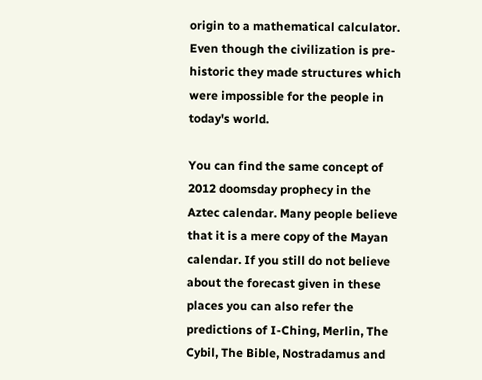origin to a mathematical calculator. Even though the civilization is pre-historic they made structures which were impossible for the people in today's world.

You can find the same concept of 2012 doomsday prophecy in the Aztec calendar. Many people believe that it is a mere copy of the Mayan calendar. If you still do not believe about the forecast given in these places you can also refer the predictions of I-Ching, Merlin, The Cybil, The Bible, Nostradamus and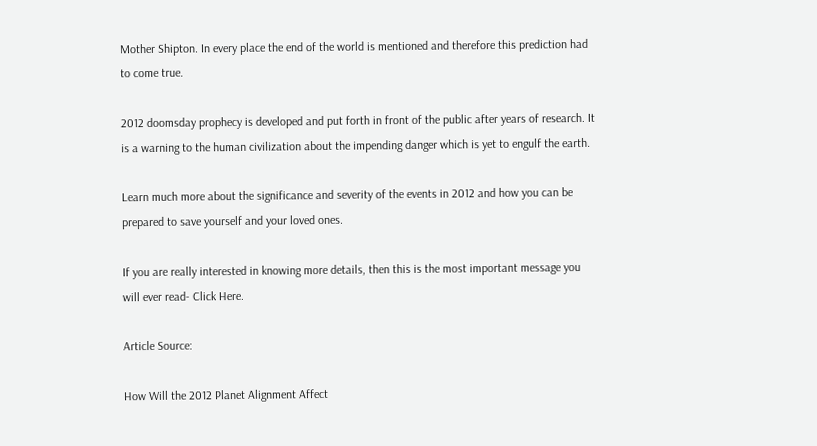Mother Shipton. In every place the end of the world is mentioned and therefore this prediction had to come true.

2012 doomsday prophecy is developed and put forth in front of the public after years of research. It is a warning to the human civilization about the impending danger which is yet to engulf the earth.

Learn much more about the significance and severity of the events in 2012 and how you can be prepared to save yourself and your loved ones.

If you are really interested in knowing more details, then this is the most important message you will ever read- Click Here.

Article Source:

How Will the 2012 Planet Alignment Affect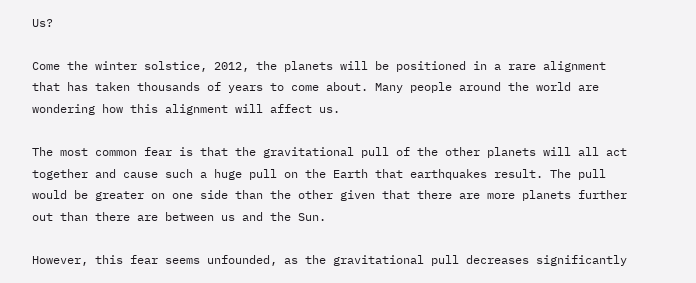Us?

Come the winter solstice, 2012, the planets will be positioned in a rare alignment that has taken thousands of years to come about. Many people around the world are wondering how this alignment will affect us.

The most common fear is that the gravitational pull of the other planets will all act together and cause such a huge pull on the Earth that earthquakes result. The pull would be greater on one side than the other given that there are more planets further out than there are between us and the Sun.

However, this fear seems unfounded, as the gravitational pull decreases significantly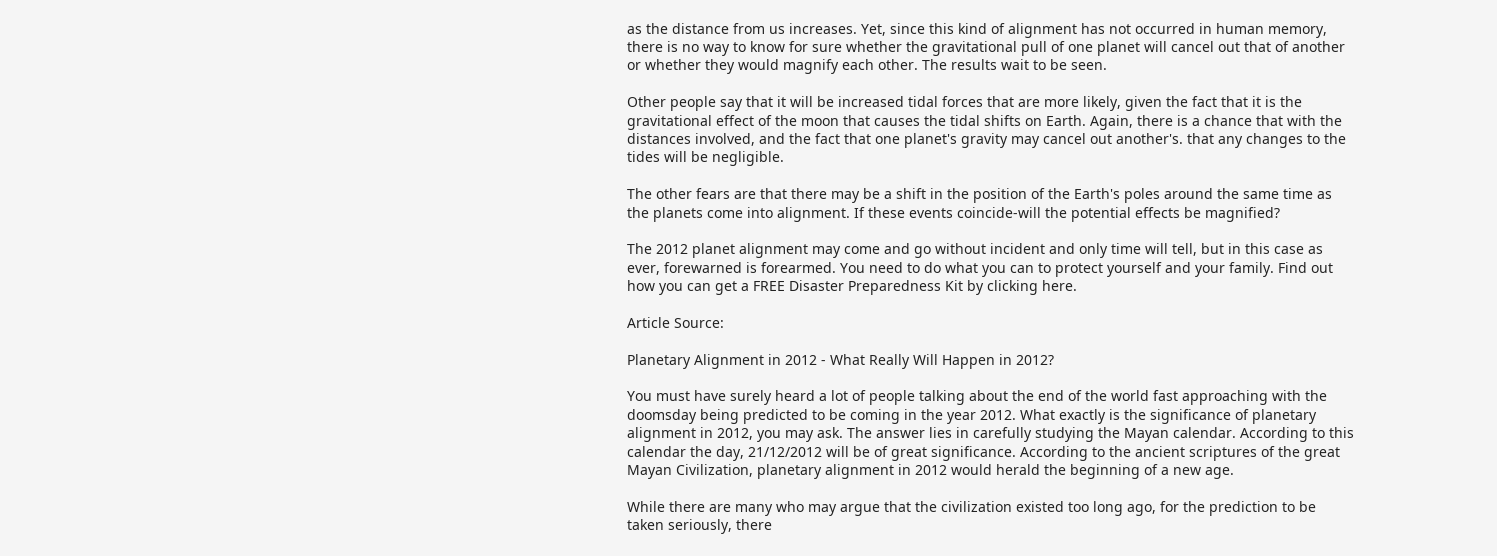as the distance from us increases. Yet, since this kind of alignment has not occurred in human memory, there is no way to know for sure whether the gravitational pull of one planet will cancel out that of another or whether they would magnify each other. The results wait to be seen.

Other people say that it will be increased tidal forces that are more likely, given the fact that it is the gravitational effect of the moon that causes the tidal shifts on Earth. Again, there is a chance that with the distances involved, and the fact that one planet's gravity may cancel out another's. that any changes to the tides will be negligible.

The other fears are that there may be a shift in the position of the Earth's poles around the same time as the planets come into alignment. If these events coincide-will the potential effects be magnified?

The 2012 planet alignment may come and go without incident and only time will tell, but in this case as ever, forewarned is forearmed. You need to do what you can to protect yourself and your family. Find out how you can get a FREE Disaster Preparedness Kit by clicking here.

Article Source:

Planetary Alignment in 2012 - What Really Will Happen in 2012?

You must have surely heard a lot of people talking about the end of the world fast approaching with the doomsday being predicted to be coming in the year 2012. What exactly is the significance of planetary alignment in 2012, you may ask. The answer lies in carefully studying the Mayan calendar. According to this calendar the day, 21/12/2012 will be of great significance. According to the ancient scriptures of the great Mayan Civilization, planetary alignment in 2012 would herald the beginning of a new age.

While there are many who may argue that the civilization existed too long ago, for the prediction to be taken seriously, there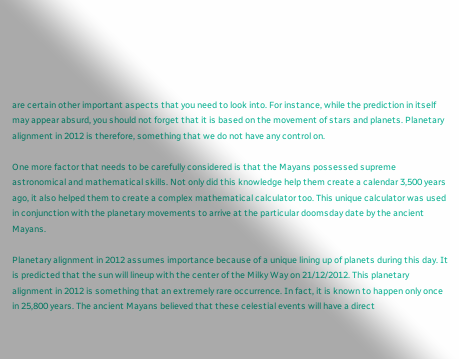are certain other important aspects that you need to look into. For instance, while the prediction in itself may appear absurd, you should not forget that it is based on the movement of stars and planets. Planetary alignment in 2012 is therefore, something that we do not have any control on.

One more factor that needs to be carefully considered is that the Mayans possessed supreme astronomical and mathematical skills. Not only did this knowledge help them create a calendar 3,500 years ago, it also helped them to create a complex mathematical calculator too. This unique calculator was used in conjunction with the planetary movements to arrive at the particular doomsday date by the ancient Mayans.

Planetary alignment in 2012 assumes importance because of a unique lining up of planets during this day. It is predicted that the sun will lineup with the center of the Milky Way on 21/12/2012. This planetary alignment in 2012 is something that an extremely rare occurrence. In fact, it is known to happen only once in 25,800 years. The ancient Mayans believed that these celestial events will have a direct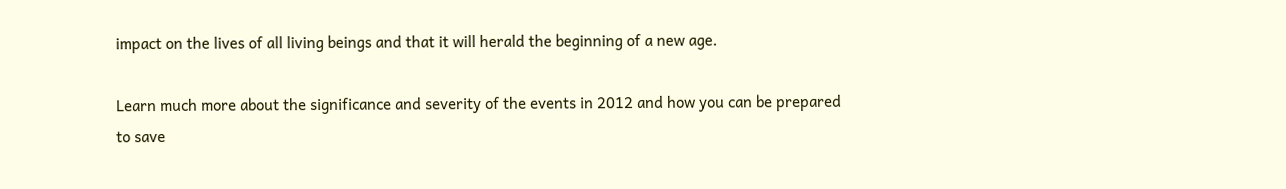impact on the lives of all living beings and that it will herald the beginning of a new age.

Learn much more about the significance and severity of the events in 2012 and how you can be prepared to save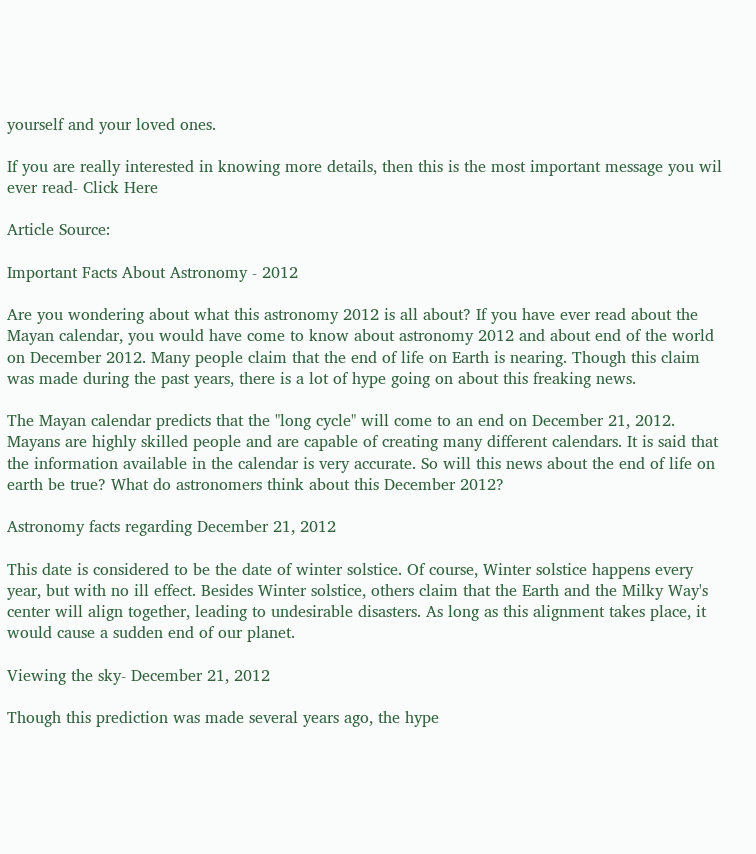yourself and your loved ones.

If you are really interested in knowing more details, then this is the most important message you wil ever read- Click Here

Article Source:

Important Facts About Astronomy - 2012

Are you wondering about what this astronomy 2012 is all about? If you have ever read about the Mayan calendar, you would have come to know about astronomy 2012 and about end of the world on December 2012. Many people claim that the end of life on Earth is nearing. Though this claim was made during the past years, there is a lot of hype going on about this freaking news.

The Mayan calendar predicts that the "long cycle" will come to an end on December 21, 2012. Mayans are highly skilled people and are capable of creating many different calendars. It is said that the information available in the calendar is very accurate. So will this news about the end of life on earth be true? What do astronomers think about this December 2012?

Astronomy facts regarding December 21, 2012

This date is considered to be the date of winter solstice. Of course, Winter solstice happens every year, but with no ill effect. Besides Winter solstice, others claim that the Earth and the Milky Way's center will align together, leading to undesirable disasters. As long as this alignment takes place, it would cause a sudden end of our planet.

Viewing the sky- December 21, 2012

Though this prediction was made several years ago, the hype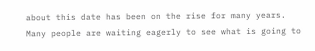about this date has been on the rise for many years. Many people are waiting eagerly to see what is going to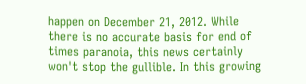happen on December 21, 2012. While there is no accurate basis for end of times paranoia, this news certainly won't stop the gullible. In this growing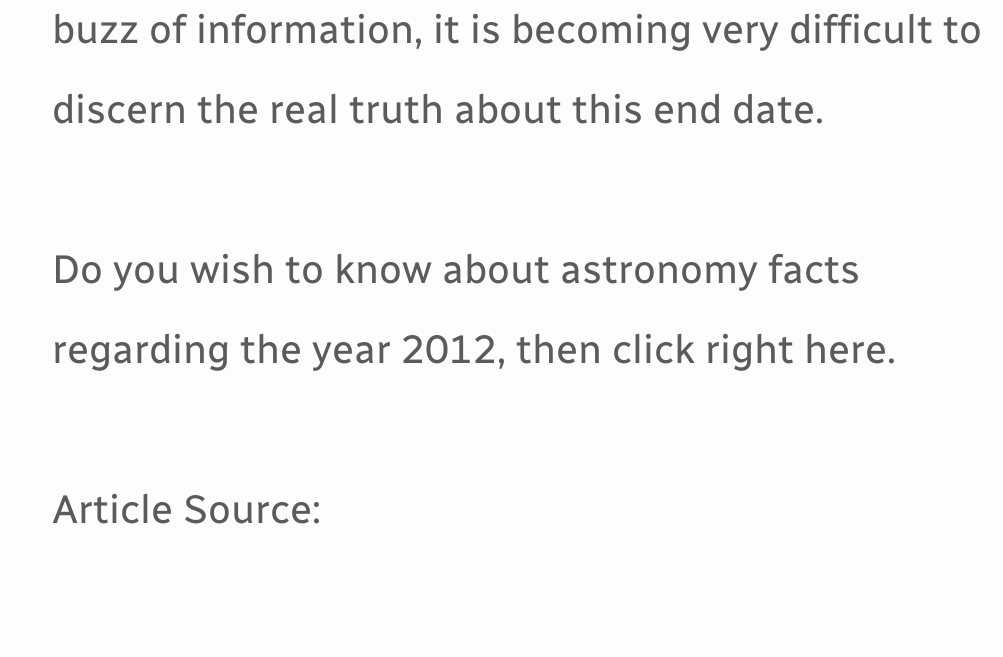buzz of information, it is becoming very difficult to discern the real truth about this end date.

Do you wish to know about astronomy facts regarding the year 2012, then click right here.

Article Source: